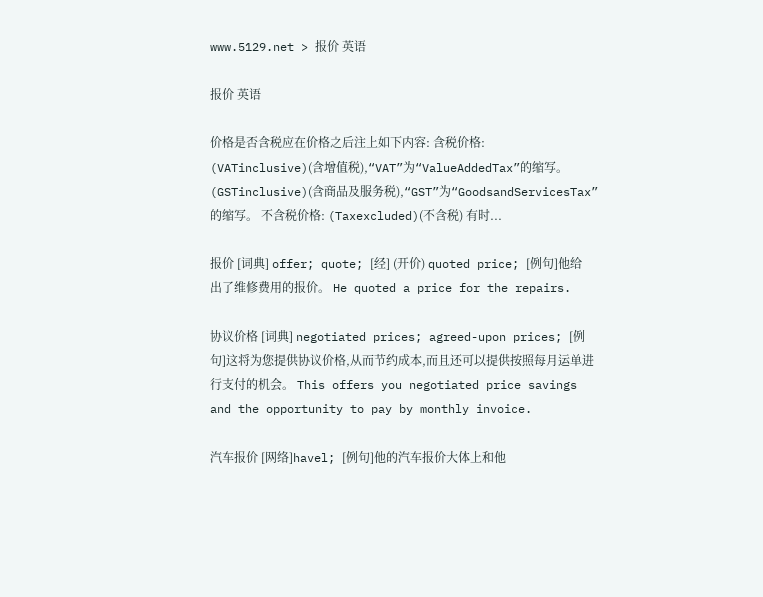www.5129.net > 报价 英语

报价 英语

价格是否含税应在价格之后注上如下内容: 含税价格: (VATinclusive)(含增值税),“VAT”为“ValueAddedTax”的缩写。 (GSTinclusive)(含商品及服务税),“GST”为“GoodsandServicesTax”的缩写。 不含税价格: (Taxexcluded)(不含税) 有时...

报价 [词典] offer; quote; [经] (开价) quoted price; [例句]他给出了维修费用的报价。 He quoted a price for the repairs.

协议价格 [词典] negotiated prices; agreed-upon prices; [例句]这将为您提供协议价格,从而节约成本,而且还可以提供按照每月运单进行支付的机会。 This offers you negotiated price savings and the opportunity to pay by monthly invoice.

汽车报价 [网络]havel; [例句]他的汽车报价大体上和他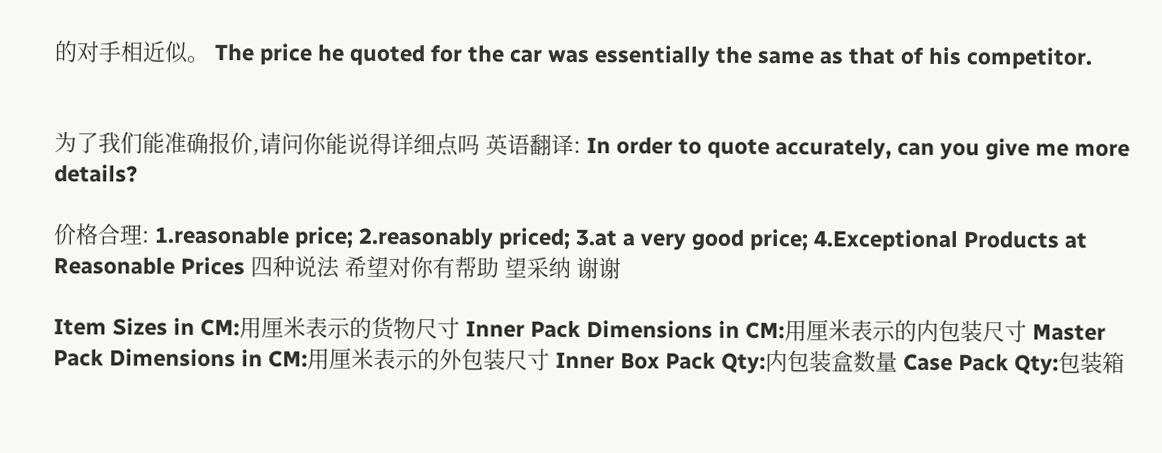的对手相近似。 The price he quoted for the car was essentially the same as that of his competitor.


为了我们能准确报价,请问你能说得详细点吗 英语翻译: In order to quote accurately, can you give me more details?

价格合理: 1.reasonable price; 2.reasonably priced; 3.at a very good price; 4.Exceptional Products at Reasonable Prices 四种说法 希望对你有帮助 望采纳 谢谢

Item Sizes in CM:用厘米表示的货物尺寸 Inner Pack Dimensions in CM:用厘米表示的内包装尺寸 Master Pack Dimensions in CM:用厘米表示的外包装尺寸 Inner Box Pack Qty:内包装盒数量 Case Pack Qty:包装箱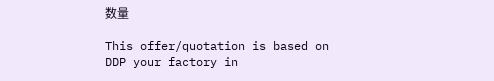数量

This offer/quotation is based on DDP your factory in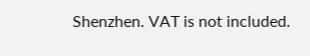Shenzhen. VAT is not included.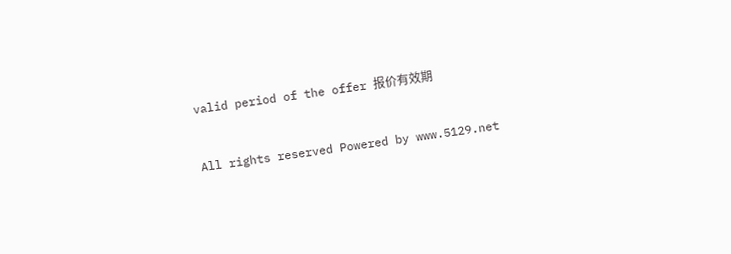valid period of the offer 报价有效期


All rights reserved Powered by www.5129.net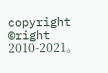copyright ©right 2010-2021。